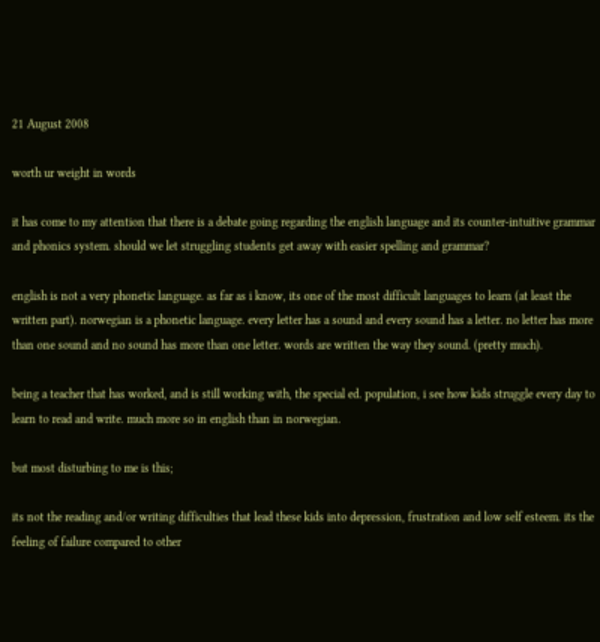21 August 2008

worth ur weight in words

it has come to my attention that there is a debate going regarding the english language and its counter-intuitive grammar and phonics system. should we let struggling students get away with easier spelling and grammar?

english is not a very phonetic language. as far as i know, its one of the most difficult languages to learn (at least the written part). norwegian is a phonetic language. every letter has a sound and every sound has a letter. no letter has more than one sound and no sound has more than one letter. words are written the way they sound. (pretty much).

being a teacher that has worked, and is still working with, the special ed. population, i see how kids struggle every day to learn to read and write. much more so in english than in norwegian.

but most disturbing to me is this;

its not the reading and/or writing difficulties that lead these kids into depression, frustration and low self esteem. its the feeling of failure compared to other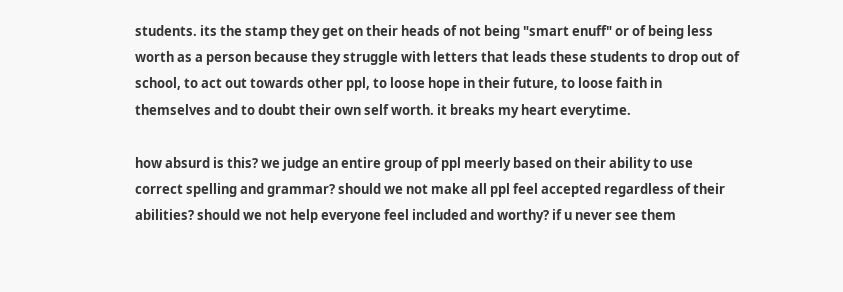students. its the stamp they get on their heads of not being "smart enuff" or of being less worth as a person because they struggle with letters that leads these students to drop out of school, to act out towards other ppl, to loose hope in their future, to loose faith in themselves and to doubt their own self worth. it breaks my heart everytime.

how absurd is this? we judge an entire group of ppl meerly based on their ability to use correct spelling and grammar? should we not make all ppl feel accepted regardless of their abilities? should we not help everyone feel included and worthy? if u never see them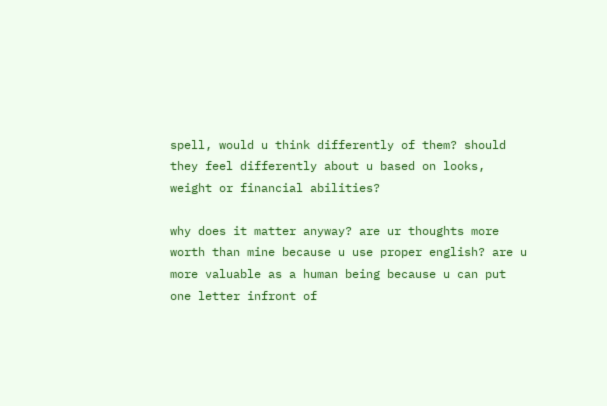spell, would u think differently of them? should they feel differently about u based on looks, weight or financial abilities?

why does it matter anyway? are ur thoughts more worth than mine because u use proper english? are u more valuable as a human being because u can put one letter infront of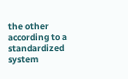the other according to a standardized system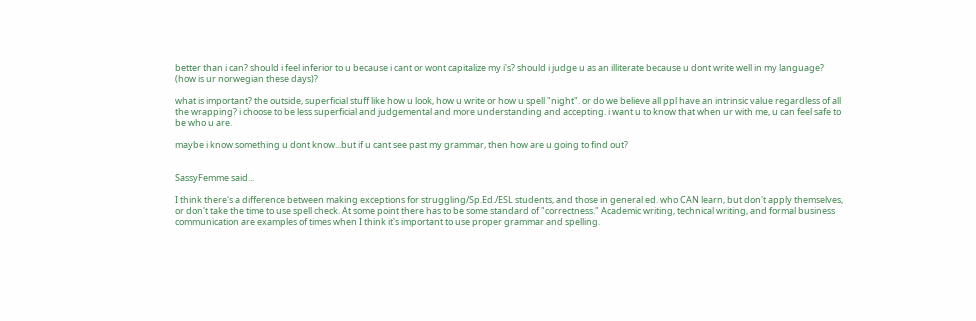better than i can? should i feel inferior to u because i cant or wont capitalize my i's? should i judge u as an illiterate because u dont write well in my language? (how is ur norwegian these days)?

what is important? the outside, superficial stuff like how u look, how u write or how u spell "night". or do we believe all ppl have an intrinsic value regardless of all the wrapping? i choose to be less superficial and judgemental and more understanding and accepting. i want u to know that when ur with me, u can feel safe to be who u are.

maybe i know something u dont know...but if u cant see past my grammar, then how are u going to find out?


SassyFemme said...

I think there's a difference between making exceptions for struggling/Sp.Ed./ESL students, and those in general ed. who CAN learn, but don't apply themselves, or don't take the time to use spell check. At some point there has to be some standard of "correctness." Academic writing, technical writing, and formal business communication are examples of times when I think it's important to use proper grammar and spelling.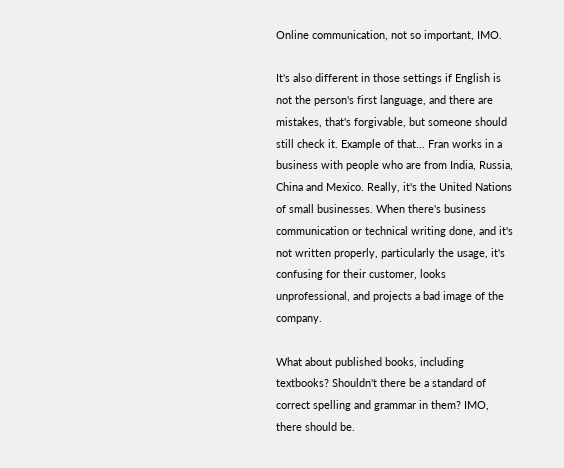Online communication, not so important, IMO.

It's also different in those settings if English is not the person's first language, and there are mistakes, that's forgivable, but someone should still check it. Example of that... Fran works in a business with people who are from India, Russia, China and Mexico. Really, it's the United Nations of small businesses. When there's business communication or technical writing done, and it's not written properly, particularly the usage, it's confusing for their customer, looks unprofessional, and projects a bad image of the company.

What about published books, including textbooks? Shouldn't there be a standard of correct spelling and grammar in them? IMO, there should be.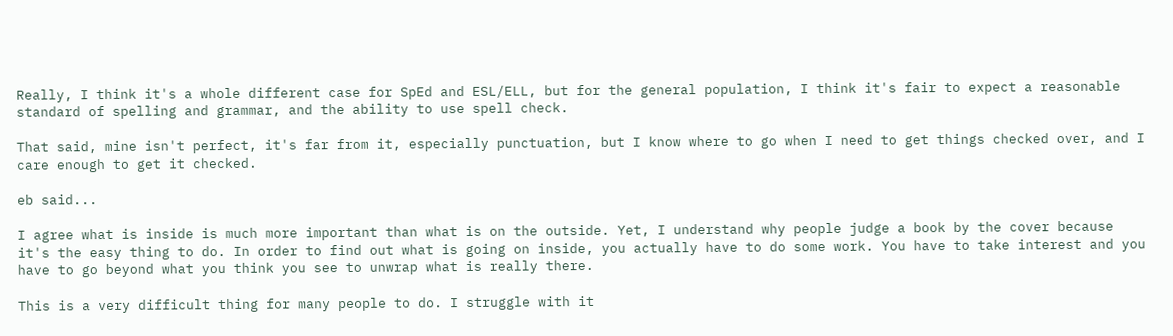Really, I think it's a whole different case for SpEd and ESL/ELL, but for the general population, I think it's fair to expect a reasonable standard of spelling and grammar, and the ability to use spell check.

That said, mine isn't perfect, it's far from it, especially punctuation, but I know where to go when I need to get things checked over, and I care enough to get it checked.

eb said...

I agree what is inside is much more important than what is on the outside. Yet, I understand why people judge a book by the cover because it's the easy thing to do. In order to find out what is going on inside, you actually have to do some work. You have to take interest and you have to go beyond what you think you see to unwrap what is really there.

This is a very difficult thing for many people to do. I struggle with it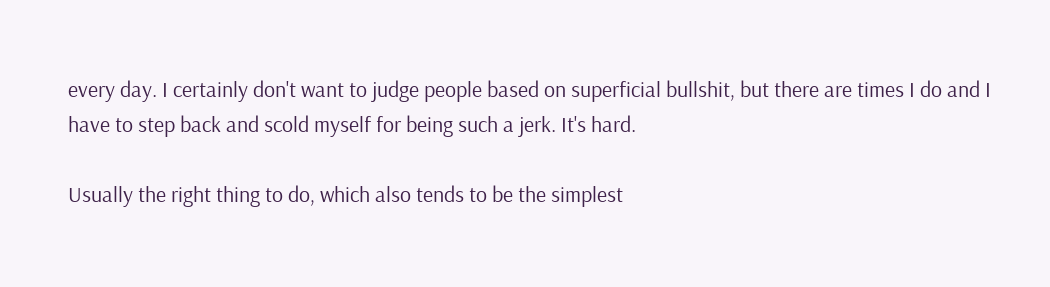every day. I certainly don't want to judge people based on superficial bullshit, but there are times I do and I have to step back and scold myself for being such a jerk. It's hard.

Usually the right thing to do, which also tends to be the simplest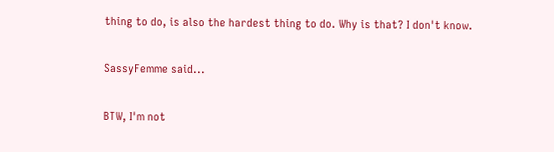thing to do, is also the hardest thing to do. Why is that? I don't know.

SassyFemme said...

BTW, I'm not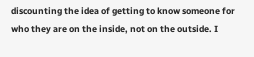discounting the idea of getting to know someone for who they are on the inside, not on the outside. I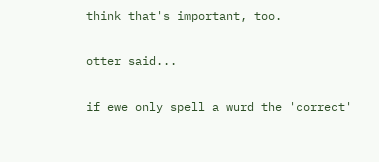think that's important, too.

otter said...

if ewe only spell a wurd the 'correct'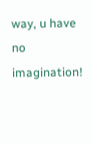way, u have no imagination!